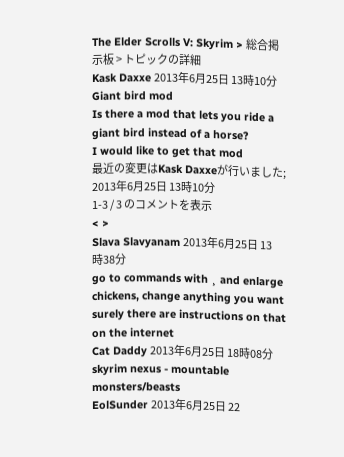The Elder Scrolls V: Skyrim > 総合掲示板 > トピックの詳細
Kask Daxxe 2013年6月25日 13時10分
Giant bird mod
Is there a mod that lets you ride a giant bird instead of a horse?
I would like to get that mod
最近の変更はKask Daxxeが行いました; 2013年6月25日 13時10分
1-3 / 3 のコメントを表示
< >
Slava Slavyanam 2013年6月25日 13時38分
go to commands with ¸ and enlarge chickens, change anything you want
surely there are instructions on that on the internet
Cat Daddy 2013年6月25日 18時08分
skyrim nexus - mountable monsters/beasts
EolSunder 2013年6月25日 22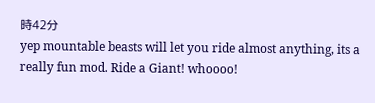時42分
yep mountable beasts will let you ride almost anything, its a really fun mod. Ride a Giant! whoooo!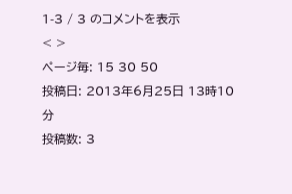1-3 / 3 のコメントを表示
< >
ページ毎: 15 30 50
投稿日: 2013年6月25日 13時10分
投稿数: 3